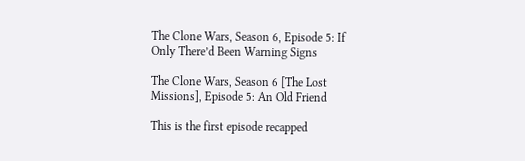The Clone Wars, Season 6, Episode 5: If Only There’d Been Warning Signs

The Clone Wars, Season 6 [The Lost Missions], Episode 5: An Old Friend

This is the first episode recapped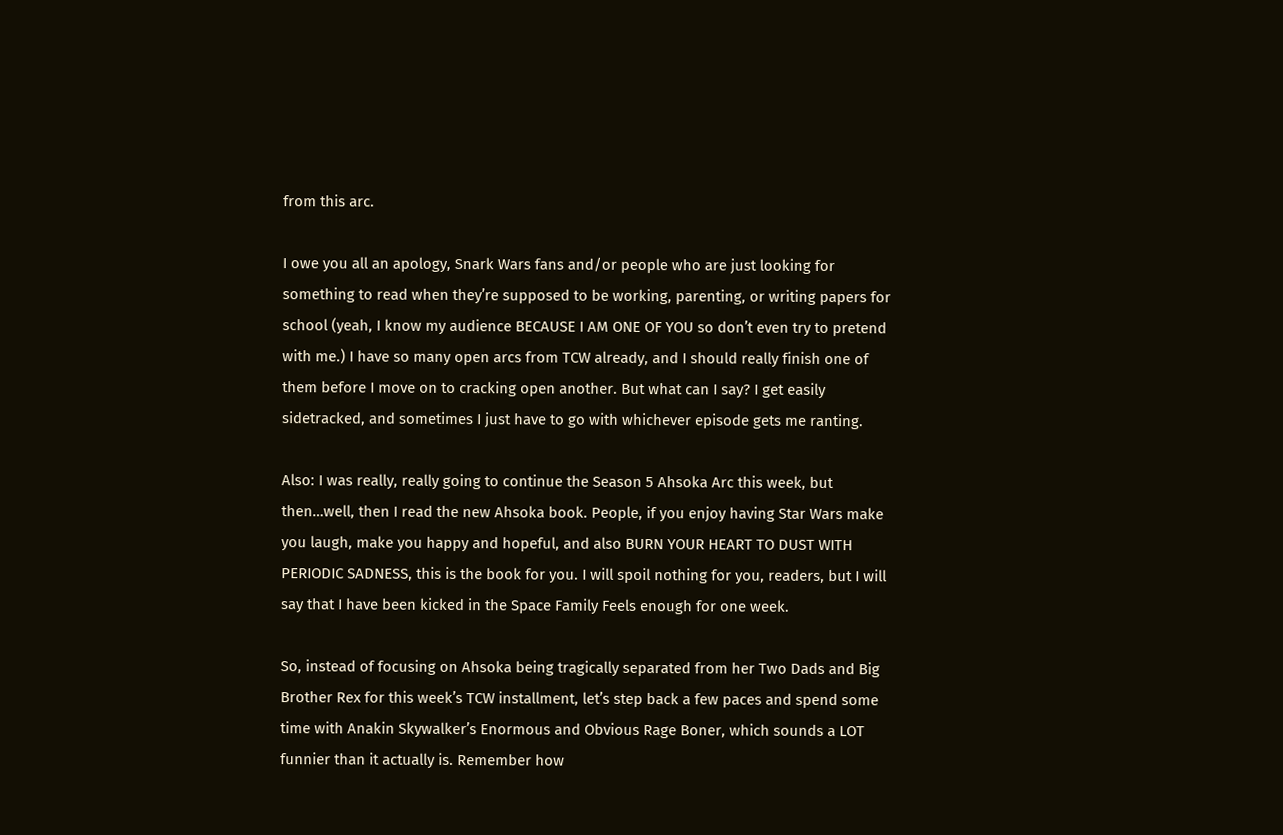from this arc.

I owe you all an apology, Snark Wars fans and/or people who are just looking for something to read when they’re supposed to be working, parenting, or writing papers for school (yeah, I know my audience BECAUSE I AM ONE OF YOU so don’t even try to pretend with me.) I have so many open arcs from TCW already, and I should really finish one of them before I move on to cracking open another. But what can I say? I get easily sidetracked, and sometimes I just have to go with whichever episode gets me ranting.

Also: I was really, really going to continue the Season 5 Ahsoka Arc this week, but then…well, then I read the new Ahsoka book. People, if you enjoy having Star Wars make you laugh, make you happy and hopeful, and also BURN YOUR HEART TO DUST WITH PERIODIC SADNESS, this is the book for you. I will spoil nothing for you, readers, but I will say that I have been kicked in the Space Family Feels enough for one week.

So, instead of focusing on Ahsoka being tragically separated from her Two Dads and Big Brother Rex for this week’s TCW installment, let’s step back a few paces and spend some time with Anakin Skywalker’s Enormous and Obvious Rage Boner, which sounds a LOT funnier than it actually is. Remember how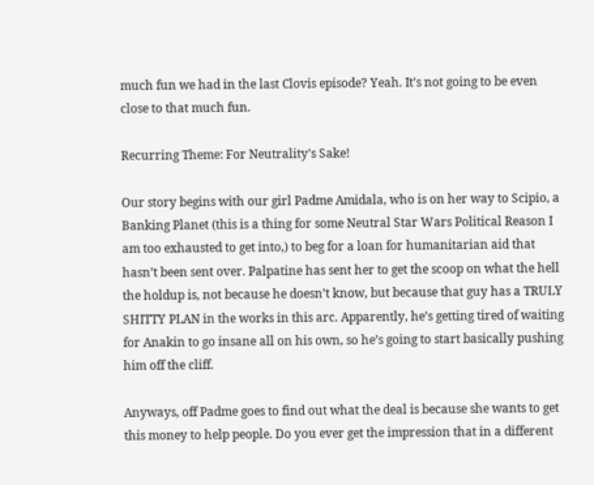much fun we had in the last Clovis episode? Yeah. It’s not going to be even close to that much fun.

Recurring Theme: For Neutrality’s Sake!

Our story begins with our girl Padme Amidala, who is on her way to Scipio, a Banking Planet (this is a thing for some Neutral Star Wars Political Reason I am too exhausted to get into,) to beg for a loan for humanitarian aid that hasn’t been sent over. Palpatine has sent her to get the scoop on what the hell the holdup is, not because he doesn’t know, but because that guy has a TRULY SHITTY PLAN in the works in this arc. Apparently, he’s getting tired of waiting for Anakin to go insane all on his own, so he’s going to start basically pushing him off the cliff.

Anyways, off Padme goes to find out what the deal is because she wants to get this money to help people. Do you ever get the impression that in a different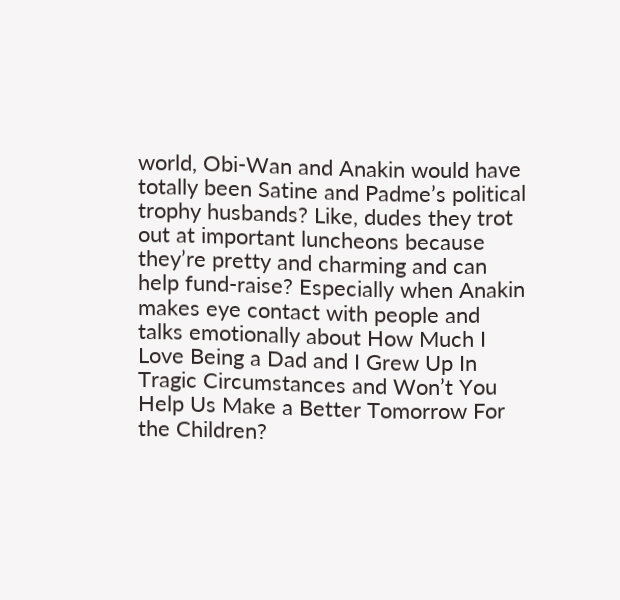world, Obi-Wan and Anakin would have totally been Satine and Padme’s political trophy husbands? Like, dudes they trot out at important luncheons because they’re pretty and charming and can help fund-raise? Especially when Anakin makes eye contact with people and talks emotionally about How Much I Love Being a Dad and I Grew Up In Tragic Circumstances and Won’t You Help Us Make a Better Tomorrow For the Children?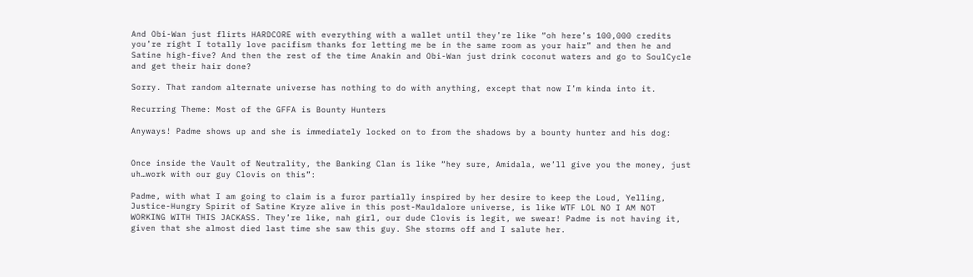And Obi-Wan just flirts HARDCORE with everything with a wallet until they’re like “oh here’s 100,000 credits you’re right I totally love pacifism thanks for letting me be in the same room as your hair” and then he and Satine high-five? And then the rest of the time Anakin and Obi-Wan just drink coconut waters and go to SoulCycle and get their hair done?

Sorry. That random alternate universe has nothing to do with anything, except that now I’m kinda into it.

Recurring Theme: Most of the GFFA is Bounty Hunters

Anyways! Padme shows up and she is immediately locked on to from the shadows by a bounty hunter and his dog:


Once inside the Vault of Neutrality, the Banking Clan is like “hey sure, Amidala, we’ll give you the money, just uh…work with our guy Clovis on this”:

Padme, with what I am going to claim is a furor partially inspired by her desire to keep the Loud, Yelling, Justice-Hungry Spirit of Satine Kryze alive in this post-Mauldalore universe, is like WTF LOL NO I AM NOT WORKING WITH THIS JACKASS. They’re like, nah girl, our dude Clovis is legit, we swear! Padme is not having it, given that she almost died last time she saw this guy. She storms off and I salute her.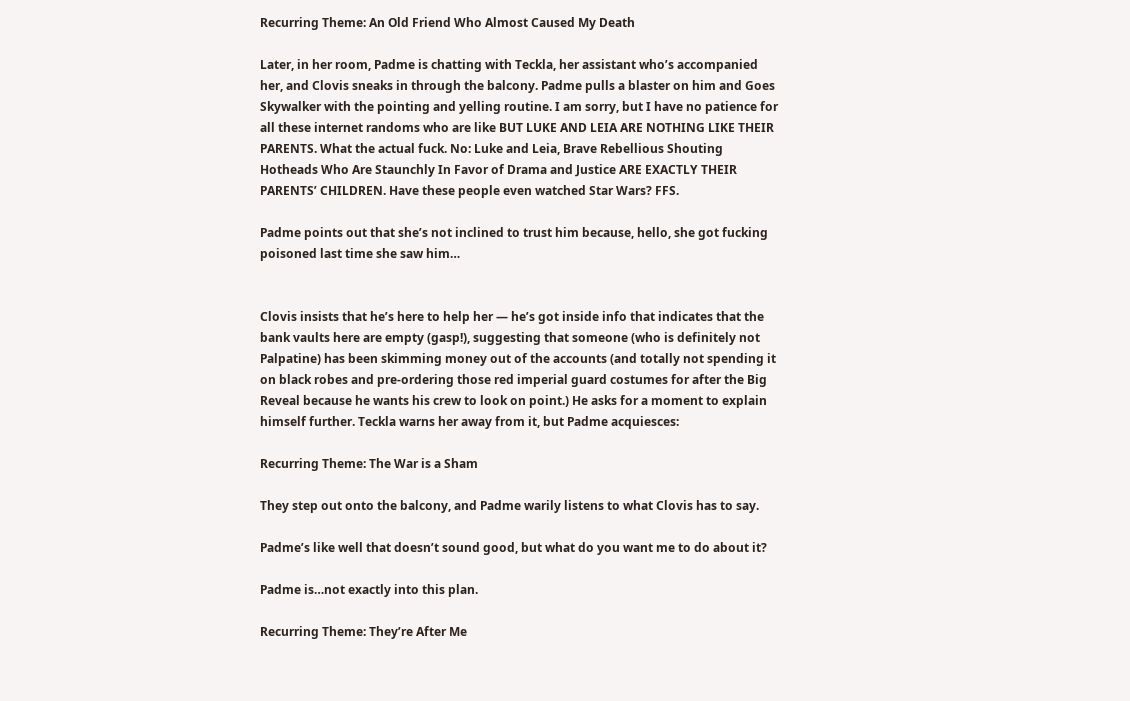Recurring Theme: An Old Friend Who Almost Caused My Death

Later, in her room, Padme is chatting with Teckla, her assistant who’s accompanied her, and Clovis sneaks in through the balcony. Padme pulls a blaster on him and Goes Skywalker with the pointing and yelling routine. I am sorry, but I have no patience for all these internet randoms who are like BUT LUKE AND LEIA ARE NOTHING LIKE THEIR PARENTS. What the actual fuck. No: Luke and Leia, Brave Rebellious Shouting Hotheads Who Are Staunchly In Favor of Drama and Justice ARE EXACTLY THEIR PARENTS’ CHILDREN. Have these people even watched Star Wars? FFS.

Padme points out that she’s not inclined to trust him because, hello, she got fucking poisoned last time she saw him…


Clovis insists that he’s here to help her — he’s got inside info that indicates that the bank vaults here are empty (gasp!), suggesting that someone (who is definitely not Palpatine) has been skimming money out of the accounts (and totally not spending it on black robes and pre-ordering those red imperial guard costumes for after the Big Reveal because he wants his crew to look on point.) He asks for a moment to explain himself further. Teckla warns her away from it, but Padme acquiesces:

Recurring Theme: The War is a Sham

They step out onto the balcony, and Padme warily listens to what Clovis has to say.

Padme’s like well that doesn’t sound good, but what do you want me to do about it?

Padme is…not exactly into this plan.

Recurring Theme: They’re After Me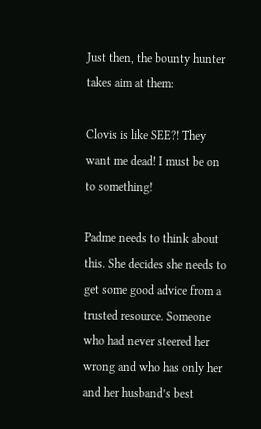Just then, the bounty hunter takes aim at them:

Clovis is like SEE?! They want me dead! I must be on to something!

Padme needs to think about this. She decides she needs to get some good advice from a trusted resource. Someone who had never steered her wrong and who has only her and her husband’s best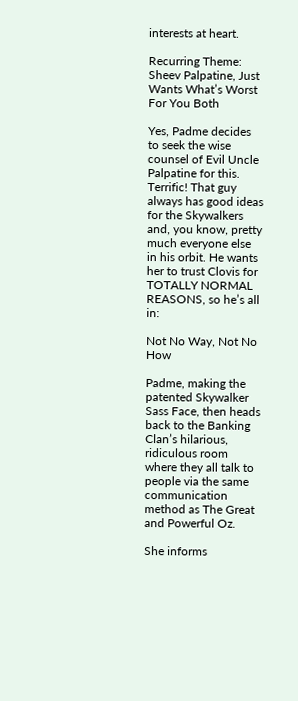interests at heart.

Recurring Theme: Sheev Palpatine, Just Wants What’s Worst For You Both

Yes, Padme decides to seek the wise counsel of Evil Uncle Palpatine for this. Terrific! That guy always has good ideas for the Skywalkers and, you know, pretty much everyone else in his orbit. He wants her to trust Clovis for TOTALLY NORMAL REASONS, so he’s all in:

Not No Way, Not No How

Padme, making the patented Skywalker Sass Face, then heads back to the Banking Clan’s hilarious, ridiculous room where they all talk to people via the same communication method as The Great and Powerful Oz.

She informs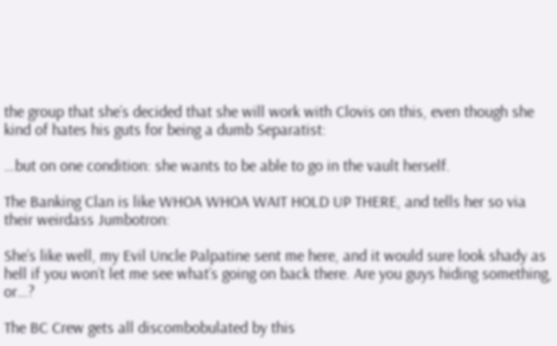the group that she’s decided that she will work with Clovis on this, even though she kind of hates his guts for being a dumb Separatist:

…but on one condition: she wants to be able to go in the vault herself.

The Banking Clan is like WHOA WHOA WAIT HOLD UP THERE, and tells her so via their weirdass Jumbotron:

She’s like well, my Evil Uncle Palpatine sent me here, and it would sure look shady as hell if you won’t let me see what’s going on back there. Are you guys hiding something, or…?

The BC Crew gets all discombobulated by this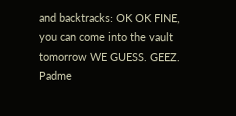and backtracks: OK OK FINE, you can come into the vault tomorrow WE GUESS. GEEZ. Padme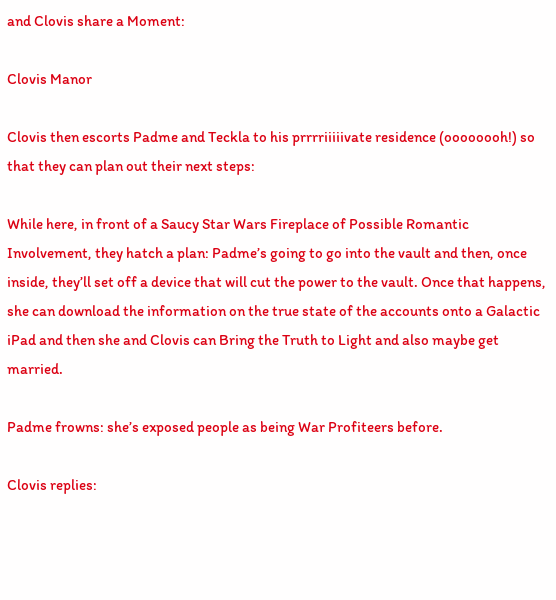and Clovis share a Moment:

Clovis Manor

Clovis then escorts Padme and Teckla to his prrrriiiiivate residence (oooooooh!) so that they can plan out their next steps:

While here, in front of a Saucy Star Wars Fireplace of Possible Romantic Involvement, they hatch a plan: Padme’s going to go into the vault and then, once inside, they’ll set off a device that will cut the power to the vault. Once that happens, she can download the information on the true state of the accounts onto a Galactic iPad and then she and Clovis can Bring the Truth to Light and also maybe get married.

Padme frowns: she’s exposed people as being War Profiteers before.

Clovis replies: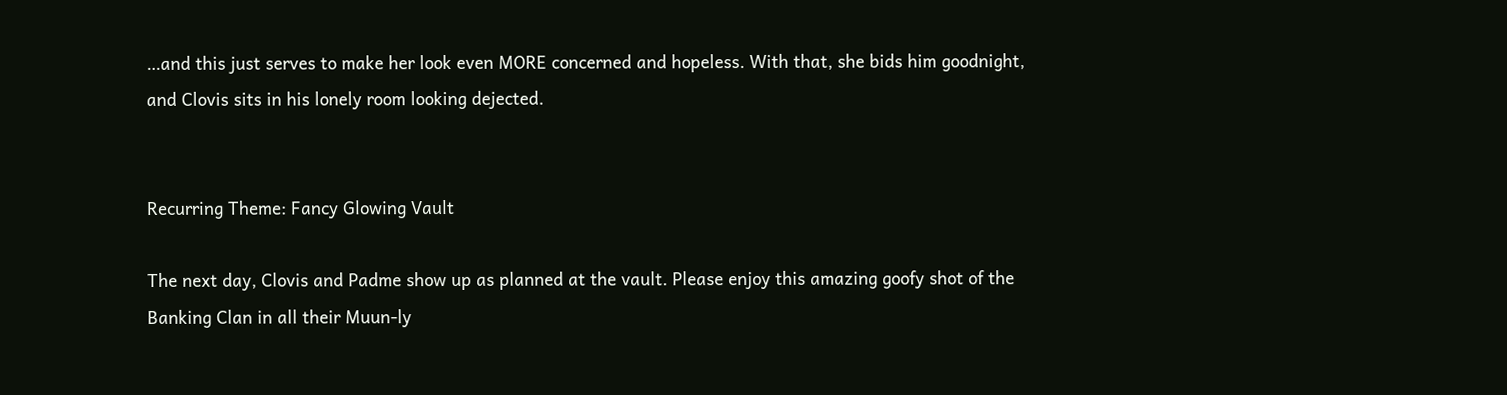…and this just serves to make her look even MORE concerned and hopeless. With that, she bids him goodnight, and Clovis sits in his lonely room looking dejected.


Recurring Theme: Fancy Glowing Vault

The next day, Clovis and Padme show up as planned at the vault. Please enjoy this amazing goofy shot of the Banking Clan in all their Muun-ly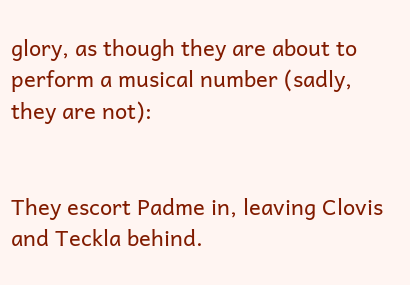glory, as though they are about to perform a musical number (sadly, they are not):


They escort Padme in, leaving Clovis and Teckla behind.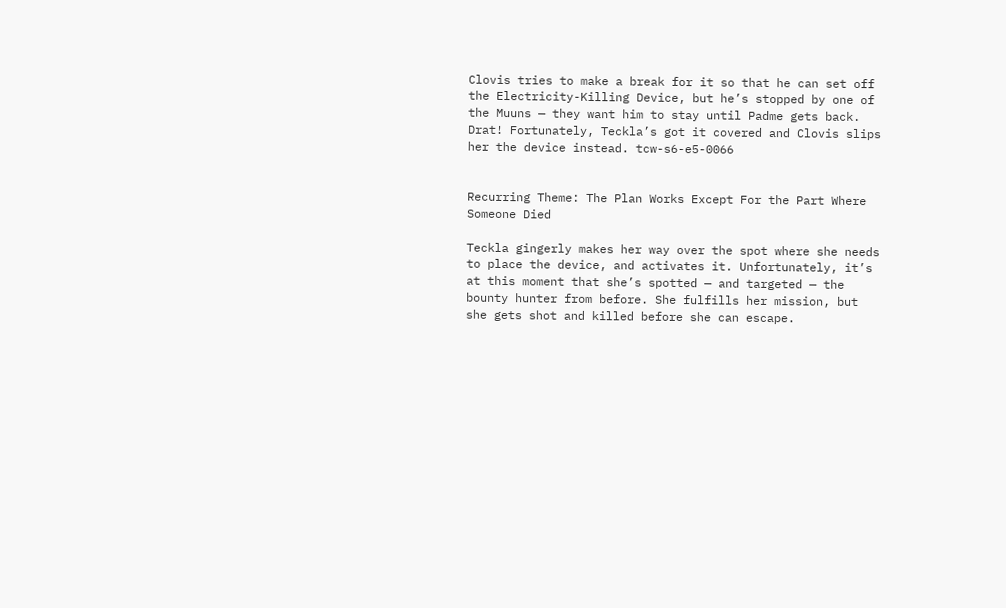Clovis tries to make a break for it so that he can set off the Electricity-Killing Device, but he’s stopped by one of the Muuns — they want him to stay until Padme gets back. Drat! Fortunately, Teckla’s got it covered and Clovis slips her the device instead. tcw-s6-e5-0066


Recurring Theme: The Plan Works Except For the Part Where Someone Died

Teckla gingerly makes her way over the spot where she needs to place the device, and activates it. Unfortunately, it’s at this moment that she’s spotted — and targeted — the bounty hunter from before. She fulfills her mission, but she gets shot and killed before she can escape.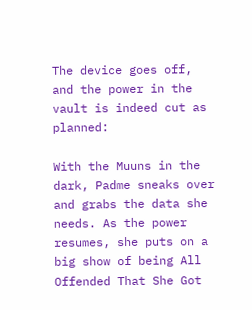The device goes off, and the power in the vault is indeed cut as planned:

With the Muuns in the dark, Padme sneaks over and grabs the data she needs. As the power resumes, she puts on a big show of being All Offended That She Got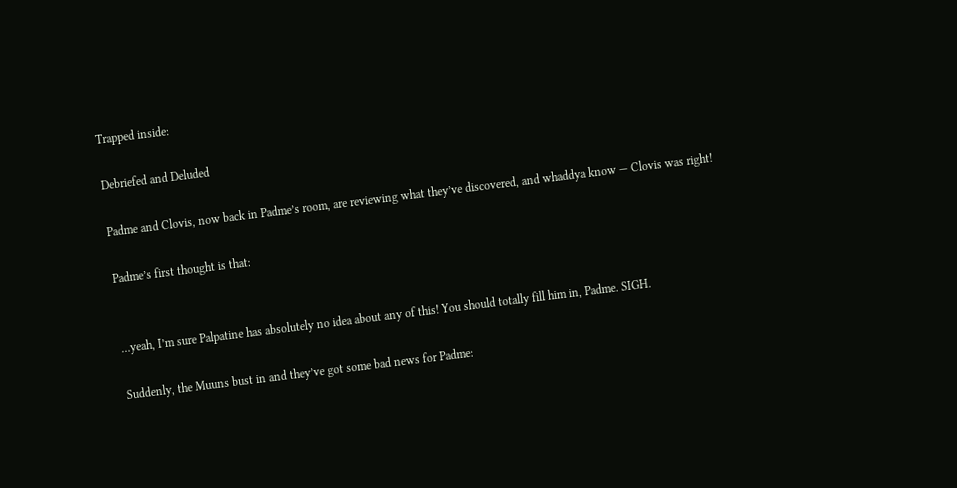Trapped inside:

Debriefed and Deluded

Padme and Clovis, now back in Padme’s room, are reviewing what they’ve discovered, and whaddya know — Clovis was right!

Padme’s first thought is that:


…yeah, I’m sure Palpatine has absolutely no idea about any of this! You should totally fill him in, Padme. SIGH.

Suddenly, the Muuns bust in and they’ve got some bad news for Padme: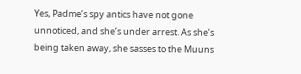Yes, Padme’s spy antics have not gone unnoticed, and she’s under arrest. As she’s being taken away, she sasses to the Muuns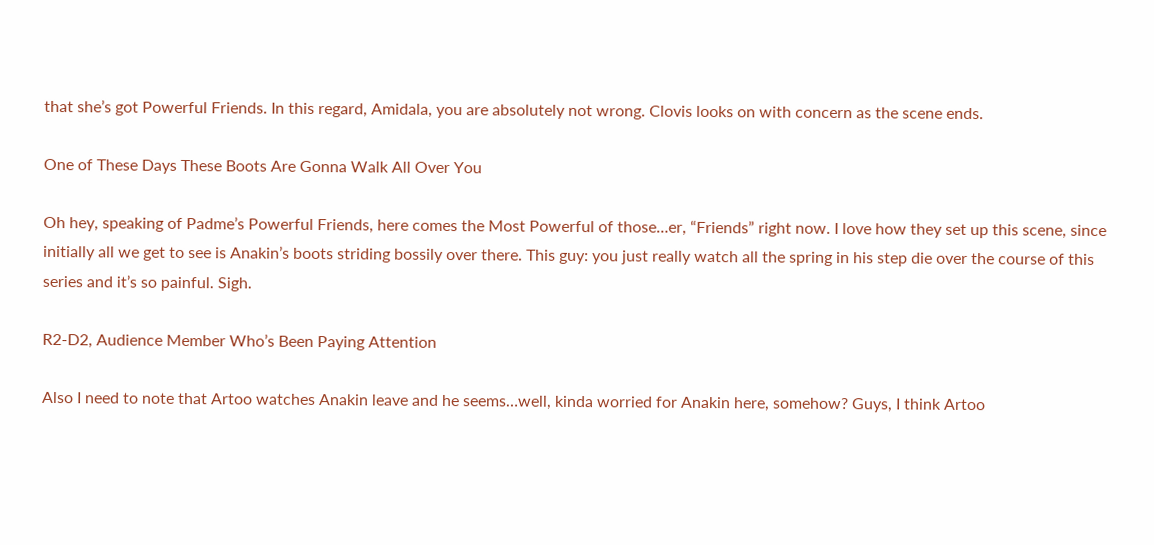that she’s got Powerful Friends. In this regard, Amidala, you are absolutely not wrong. Clovis looks on with concern as the scene ends.

One of These Days These Boots Are Gonna Walk All Over You

Oh hey, speaking of Padme’s Powerful Friends, here comes the Most Powerful of those…er, “Friends” right now. I love how they set up this scene, since initially all we get to see is Anakin’s boots striding bossily over there. This guy: you just really watch all the spring in his step die over the course of this series and it’s so painful. Sigh.

R2-D2, Audience Member Who’s Been Paying Attention

Also I need to note that Artoo watches Anakin leave and he seems…well, kinda worried for Anakin here, somehow? Guys, I think Artoo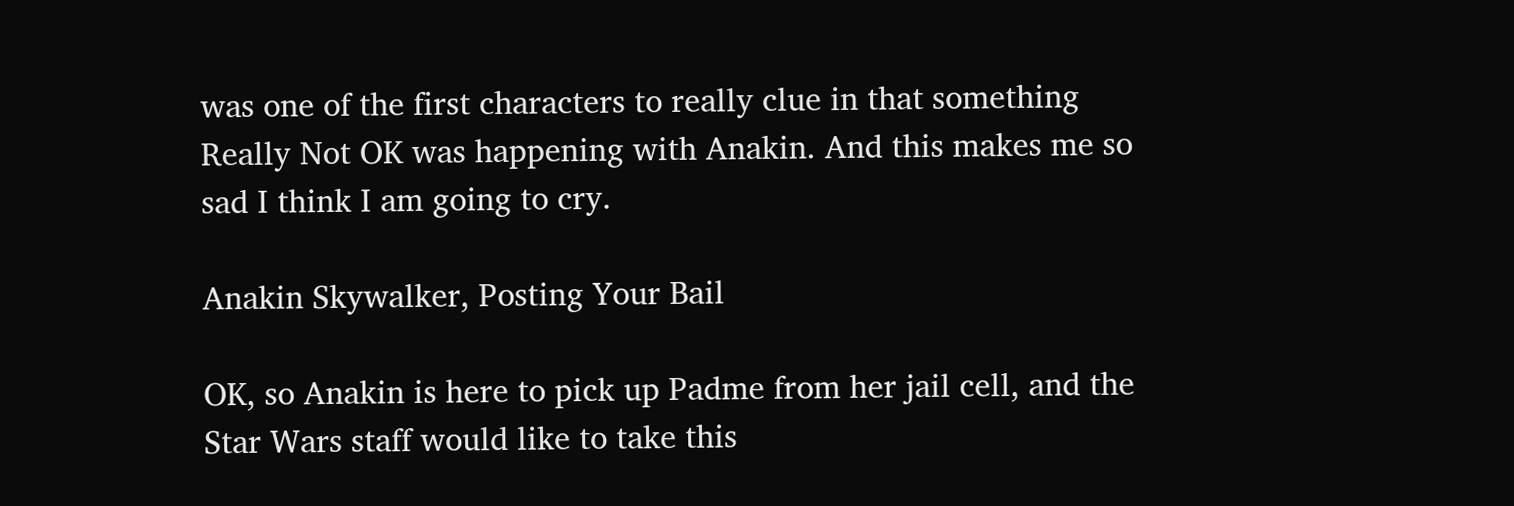was one of the first characters to really clue in that something Really Not OK was happening with Anakin. And this makes me so sad I think I am going to cry.

Anakin Skywalker, Posting Your Bail

OK, so Anakin is here to pick up Padme from her jail cell, and the Star Wars staff would like to take this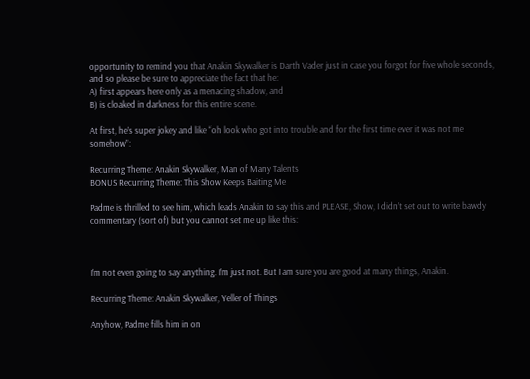opportunity to remind you that Anakin Skywalker is Darth Vader just in case you forgot for five whole seconds, and so please be sure to appreciate the fact that he:
A) first appears here only as a menacing shadow, and
B) is cloaked in darkness for this entire scene.

At first, he’s super jokey and like “oh look who got into trouble and for the first time ever it was not me somehow”:

Recurring Theme: Anakin Skywalker, Man of Many Talents
BONUS Recurring Theme: This Show Keeps Baiting Me

Padme is thrilled to see him, which leads Anakin to say this and PLEASE, Show, I didn’t set out to write bawdy commentary (sort of) but you cannot set me up like this:



I’m not even going to say anything. I’m just not. But I am sure you are good at many things, Anakin.

Recurring Theme: Anakin Skywalker, Yeller of Things

Anyhow, Padme fills him in on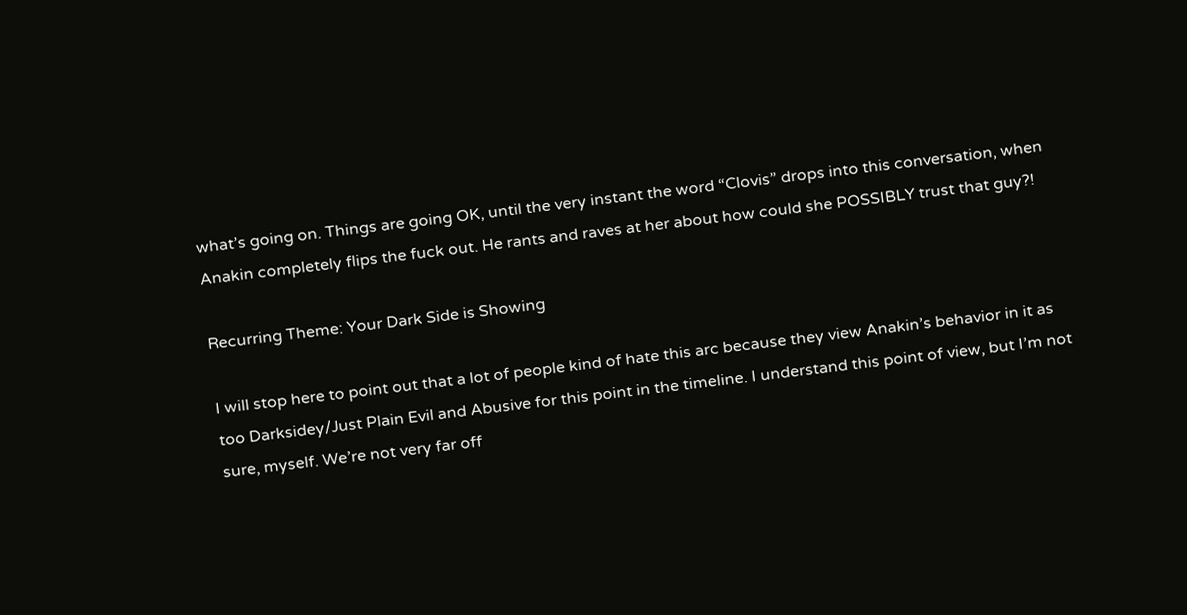what’s going on. Things are going OK, until the very instant the word “Clovis” drops into this conversation, when Anakin completely flips the fuck out. He rants and raves at her about how could she POSSIBLY trust that guy?!

Recurring Theme: Your Dark Side is Showing

I will stop here to point out that a lot of people kind of hate this arc because they view Anakin’s behavior in it as too Darksidey/Just Plain Evil and Abusive for this point in the timeline. I understand this point of view, but I’m not sure, myself. We’re not very far off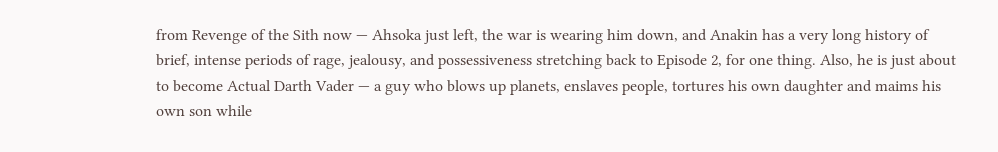from Revenge of the Sith now — Ahsoka just left, the war is wearing him down, and Anakin has a very long history of brief, intense periods of rage, jealousy, and possessiveness stretching back to Episode 2, for one thing. Also, he is just about to become Actual Darth Vader — a guy who blows up planets, enslaves people, tortures his own daughter and maims his own son while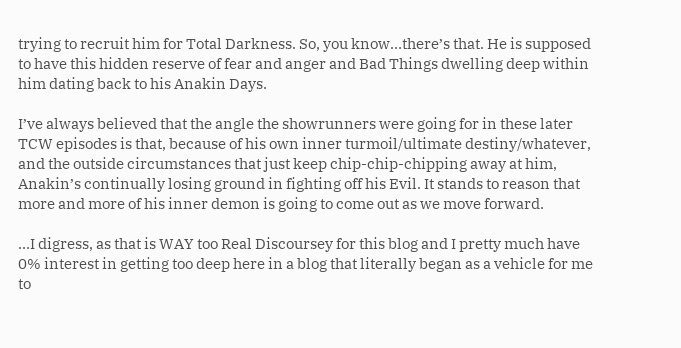trying to recruit him for Total Darkness. So, you know…there’s that. He is supposed to have this hidden reserve of fear and anger and Bad Things dwelling deep within him dating back to his Anakin Days.

I’ve always believed that the angle the showrunners were going for in these later TCW episodes is that, because of his own inner turmoil/ultimate destiny/whatever, and the outside circumstances that just keep chip-chip-chipping away at him, Anakin’s continually losing ground in fighting off his Evil. It stands to reason that more and more of his inner demon is going to come out as we move forward.

…I digress, as that is WAY too Real Discoursey for this blog and I pretty much have 0% interest in getting too deep here in a blog that literally began as a vehicle for me to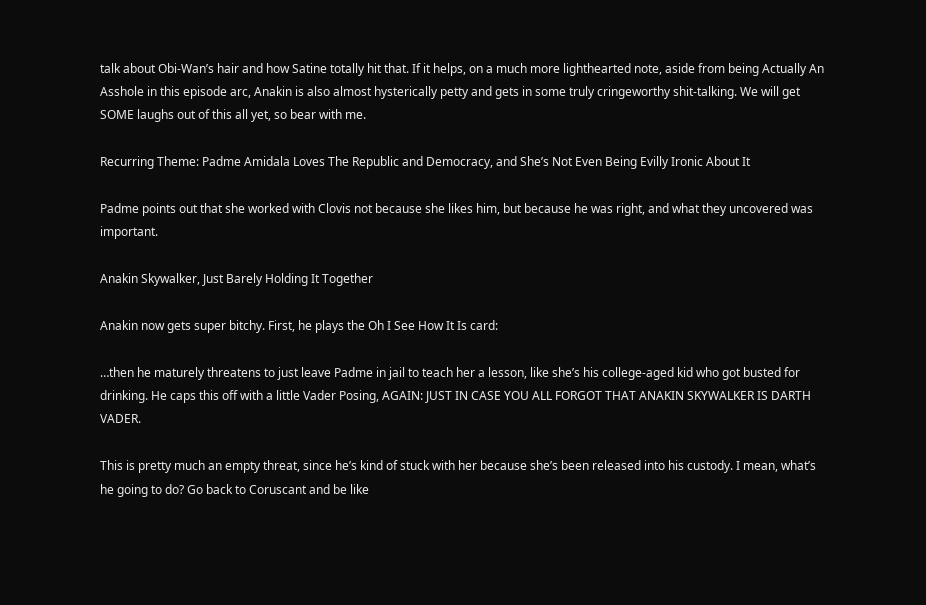talk about Obi-Wan’s hair and how Satine totally hit that. If it helps, on a much more lighthearted note, aside from being Actually An Asshole in this episode arc, Anakin is also almost hysterically petty and gets in some truly cringeworthy shit-talking. We will get SOME laughs out of this all yet, so bear with me.

Recurring Theme: Padme Amidala Loves The Republic and Democracy, and She’s Not Even Being Evilly Ironic About It

Padme points out that she worked with Clovis not because she likes him, but because he was right, and what they uncovered was important.

Anakin Skywalker, Just Barely Holding It Together

Anakin now gets super bitchy. First, he plays the Oh I See How It Is card:

…then he maturely threatens to just leave Padme in jail to teach her a lesson, like she’s his college-aged kid who got busted for drinking. He caps this off with a little Vader Posing, AGAIN: JUST IN CASE YOU ALL FORGOT THAT ANAKIN SKYWALKER IS DARTH VADER.

This is pretty much an empty threat, since he’s kind of stuck with her because she’s been released into his custody. I mean, what’s he going to do? Go back to Coruscant and be like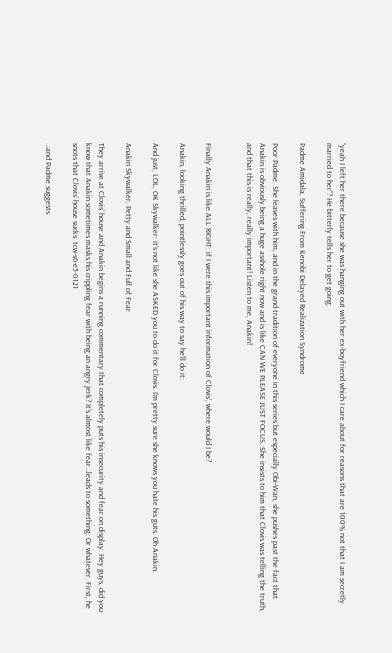“yeah I left her there because she was hanging out with her ex-boyfriend which I care about for reasons that are 100% not that I am secretly married to her”? He bitterly tells her to get going:

Padme Amidala, Suffering From Kenobi Delayed Realization Syndrome

Poor Padme. She leaves with him, and in the grand tradition of everyone in this series but especially Obi-Wan, she pushes past the fact that Anakin is obviously being a huge asshole right now and is like CAN WE PLEASE JUST FOCUS. She insists to him that Clovis was telling the truth, and that this is really, really important! Listen to me, Anakin!


Finally Anakin is like ALL RIGHT: if I were this important information of Clovis’, where would I be?

Anakin, looking thrilled, pointlessly goes out of his way to say he’ll do it:

And just, LOL, OK Skywalker: it’s not like she ASKED you to do it for Clovis. I’m pretty sure she knows you hate his guts. Oh Anakin.

Anakin Skywalker, Petty and Small and Full of Fear

They arrive at Clovis’ house and Anakin begins a running commentary that completely puts his insecurity and fear on display. Hey guys, did you know that Anakin sometimes masks his crippling fear with being an angry jerk? It’s almost like fear…leads to something. Or whatever. First, he snots that Clovis’ house sucks: tcw-s6-e5-0121

…and Padme suggests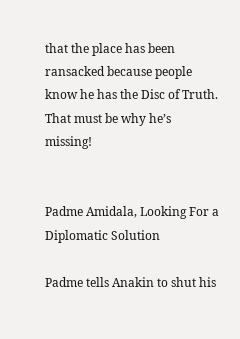that the place has been ransacked because people know he has the Disc of Truth. That must be why he’s missing!


Padme Amidala, Looking For a Diplomatic Solution

Padme tells Anakin to shut his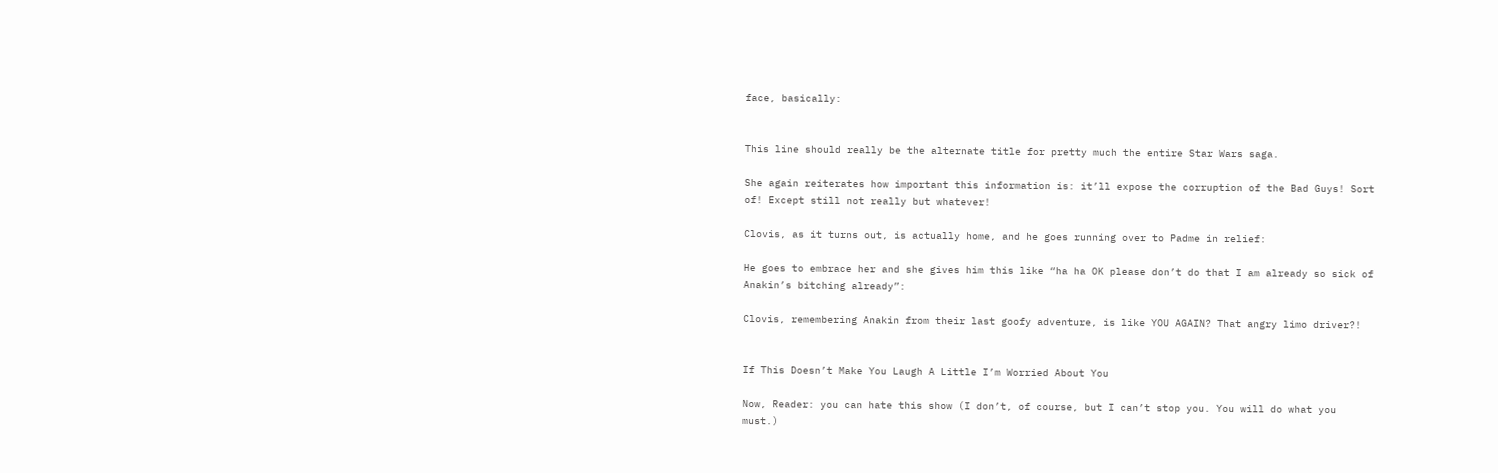face, basically:


This line should really be the alternate title for pretty much the entire Star Wars saga.

She again reiterates how important this information is: it’ll expose the corruption of the Bad Guys! Sort of! Except still not really but whatever!

Clovis, as it turns out, is actually home, and he goes running over to Padme in relief:

He goes to embrace her and she gives him this like “ha ha OK please don’t do that I am already so sick of Anakin’s bitching already”:

Clovis, remembering Anakin from their last goofy adventure, is like YOU AGAIN? That angry limo driver?!


If This Doesn’t Make You Laugh A Little I’m Worried About You

Now, Reader: you can hate this show (I don’t, of course, but I can’t stop you. You will do what you must.)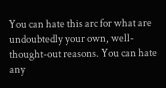You can hate this arc for what are undoubtedly your own, well-thought-out reasons. You can hate any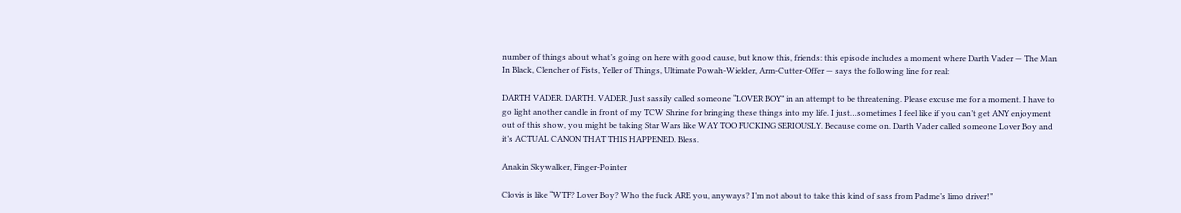number of things about what’s going on here with good cause, but know this, friends: this episode includes a moment where Darth Vader — The Man In Black, Clencher of Fists, Yeller of Things, Ultimate Powah-Wielder, Arm-Cutter-Offer — says the following line for real:

DARTH VADER. DARTH. VADER. Just sassily called someone “LOVER BOY” in an attempt to be threatening. Please excuse me for a moment. I have to go light another candle in front of my TCW Shrine for bringing these things into my life. I just…sometimes I feel like if you can’t get ANY enjoyment out of this show, you might be taking Star Wars like WAY TOO FUCKING SERIOUSLY. Because come on. Darth Vader called someone Lover Boy and it’s ACTUAL CANON THAT THIS HAPPENED. Bless.

Anakin Skywalker, Finger-Pointer

Clovis is like “WTF? Lover Boy? Who the fuck ARE you, anyways? I’m not about to take this kind of sass from Padme’s limo driver!”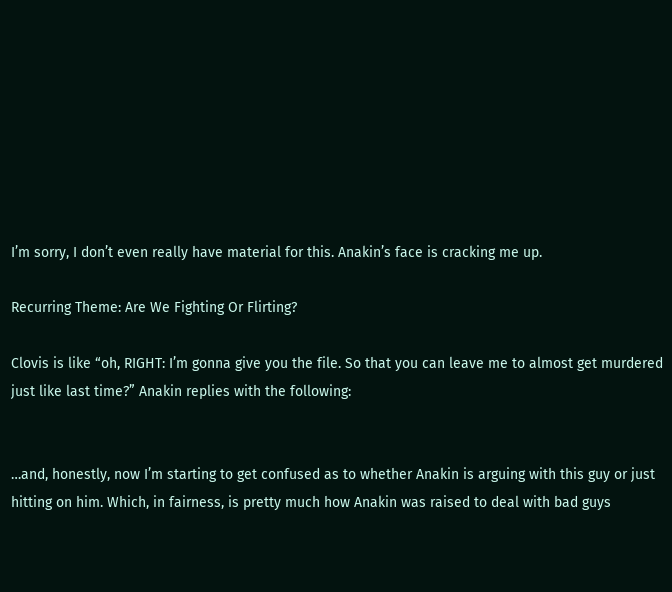I’m sorry, I don’t even really have material for this. Anakin’s face is cracking me up.

Recurring Theme: Are We Fighting Or Flirting?

Clovis is like “oh, RIGHT: I’m gonna give you the file. So that you can leave me to almost get murdered just like last time?” Anakin replies with the following:


…and, honestly, now I’m starting to get confused as to whether Anakin is arguing with this guy or just hitting on him. Which, in fairness, is pretty much how Anakin was raised to deal with bad guys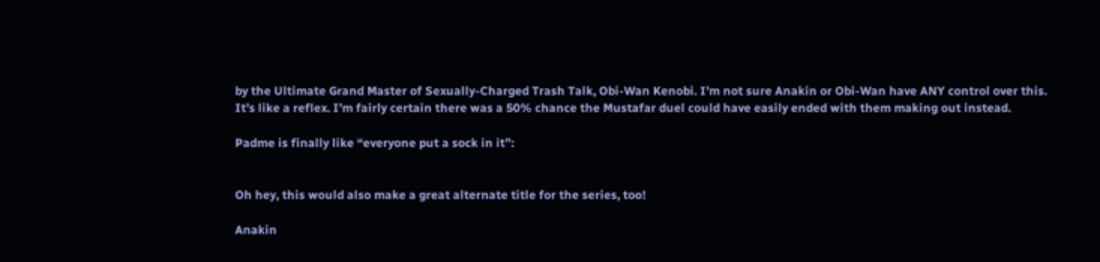by the Ultimate Grand Master of Sexually-Charged Trash Talk, Obi-Wan Kenobi. I’m not sure Anakin or Obi-Wan have ANY control over this. It’s like a reflex. I’m fairly certain there was a 50% chance the Mustafar duel could have easily ended with them making out instead.

Padme is finally like “everyone put a sock in it”:


Oh hey, this would also make a great alternate title for the series, too!

Anakin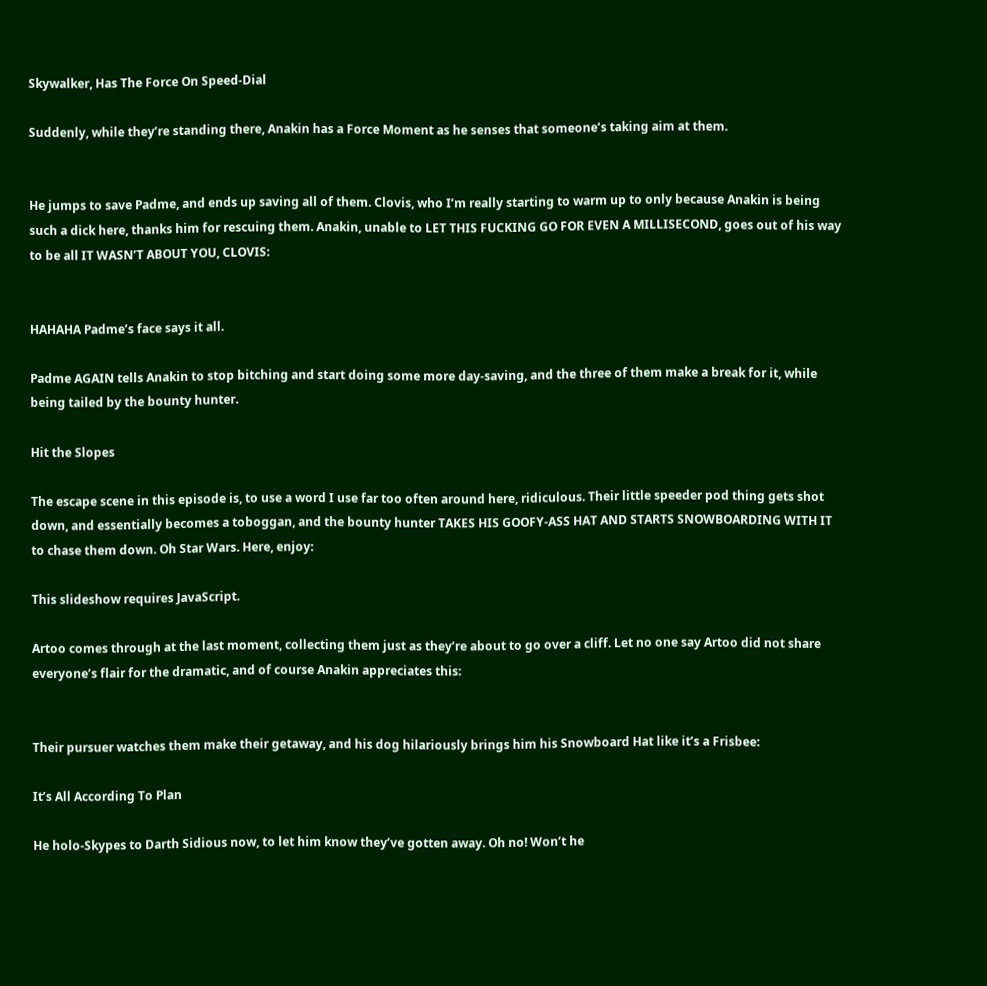Skywalker, Has The Force On Speed-Dial

Suddenly, while they’re standing there, Anakin has a Force Moment as he senses that someone’s taking aim at them.


He jumps to save Padme, and ends up saving all of them. Clovis, who I’m really starting to warm up to only because Anakin is being such a dick here, thanks him for rescuing them. Anakin, unable to LET THIS FUCKING GO FOR EVEN A MILLISECOND, goes out of his way to be all IT WASN’T ABOUT YOU, CLOVIS:


HAHAHA Padme’s face says it all.

Padme AGAIN tells Anakin to stop bitching and start doing some more day-saving, and the three of them make a break for it, while being tailed by the bounty hunter.

Hit the Slopes

The escape scene in this episode is, to use a word I use far too often around here, ridiculous. Their little speeder pod thing gets shot down, and essentially becomes a toboggan, and the bounty hunter TAKES HIS GOOFY-ASS HAT AND STARTS SNOWBOARDING WITH IT to chase them down. Oh Star Wars. Here, enjoy:

This slideshow requires JavaScript.

Artoo comes through at the last moment, collecting them just as they’re about to go over a cliff. Let no one say Artoo did not share everyone’s flair for the dramatic, and of course Anakin appreciates this:


Their pursuer watches them make their getaway, and his dog hilariously brings him his Snowboard Hat like it’s a Frisbee:

It’s All According To Plan

He holo-Skypes to Darth Sidious now, to let him know they’ve gotten away. Oh no! Won’t he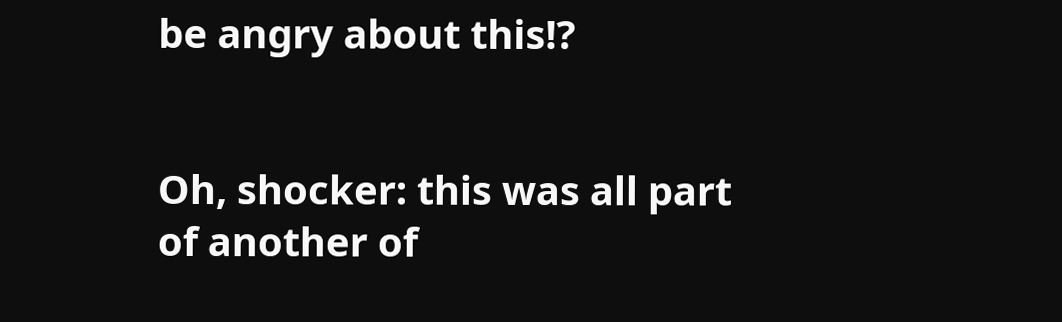be angry about this!?


Oh, shocker: this was all part of another of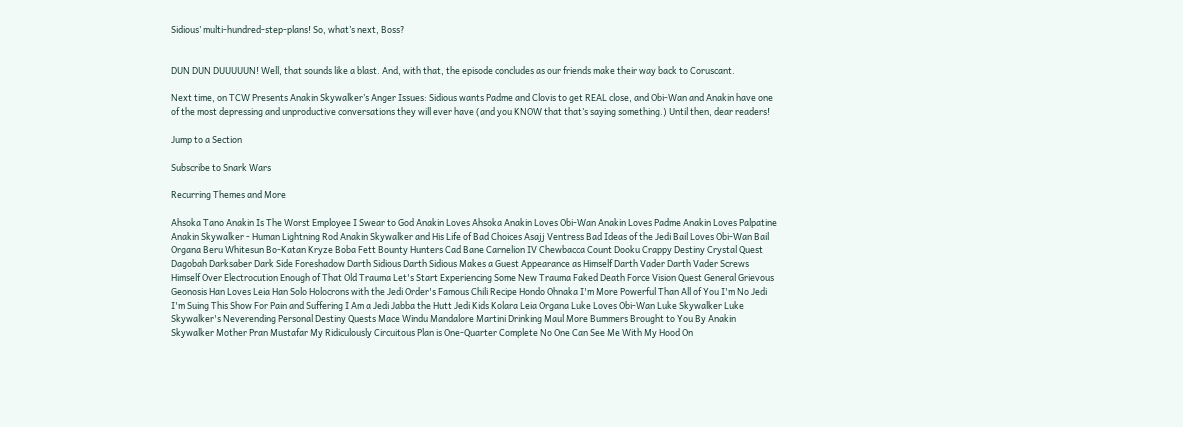Sidious’ multi-hundred-step-plans! So, what’s next, Boss?


DUN DUN DUUUUUN! Well, that sounds like a blast. And, with that, the episode concludes as our friends make their way back to Coruscant.

Next time, on TCW Presents Anakin Skywalker’s Anger Issues: Sidious wants Padme and Clovis to get REAL close, and Obi-Wan and Anakin have one of the most depressing and unproductive conversations they will ever have (and you KNOW that that’s saying something.) Until then, dear readers!

Jump to a Section

Subscribe to Snark Wars

Recurring Themes and More

Ahsoka Tano Anakin Is The Worst Employee I Swear to God Anakin Loves Ahsoka Anakin Loves Obi-Wan Anakin Loves Padme Anakin Loves Palpatine Anakin Skywalker - Human Lightning Rod Anakin Skywalker and His Life of Bad Choices Asajj Ventress Bad Ideas of the Jedi Bail Loves Obi-Wan Bail Organa Beru Whitesun Bo-Katan Kryze Boba Fett Bounty Hunters Cad Bane Carnelion IV Chewbacca Count Dooku Crappy Destiny Crystal Quest Dagobah Darksaber Dark Side Foreshadow Darth Sidious Darth Sidious Makes a Guest Appearance as Himself Darth Vader Darth Vader Screws Himself Over Electrocution Enough of That Old Trauma Let's Start Experiencing Some New Trauma Faked Death Force Vision Quest General Grievous Geonosis Han Loves Leia Han Solo Holocrons with the Jedi Order's Famous Chili Recipe Hondo Ohnaka I'm More Powerful Than All of You I'm No Jedi I'm Suing This Show For Pain and Suffering I Am a Jedi Jabba the Hutt Jedi Kids Kolara Leia Organa Luke Loves Obi-Wan Luke Skywalker Luke Skywalker's Neverending Personal Destiny Quests Mace Windu Mandalore Martini Drinking Maul More Bummers Brought to You By Anakin Skywalker Mother Pran Mustafar My Ridiculously Circuitous Plan is One-Quarter Complete No One Can See Me With My Hood On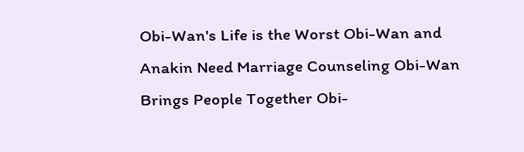Obi-Wan's Life is the Worst Obi-Wan and Anakin Need Marriage Counseling Obi-Wan Brings People Together Obi-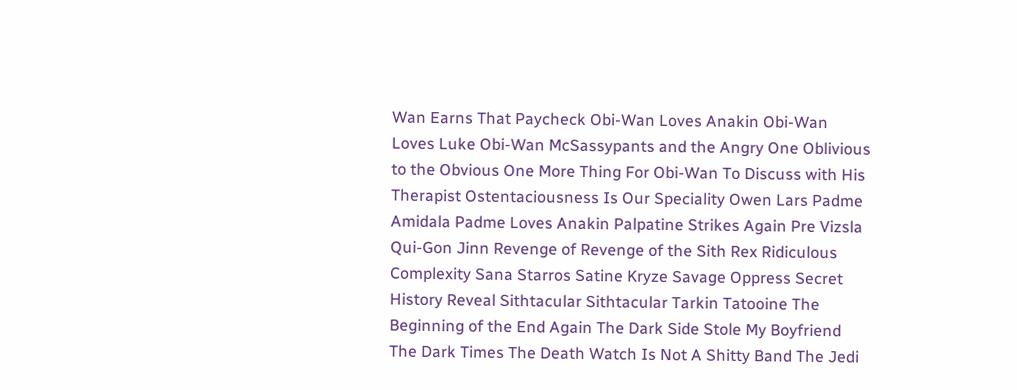Wan Earns That Paycheck Obi-Wan Loves Anakin Obi-Wan Loves Luke Obi-Wan McSassypants and the Angry One Oblivious to the Obvious One More Thing For Obi-Wan To Discuss with His Therapist Ostentaciousness Is Our Speciality Owen Lars Padme Amidala Padme Loves Anakin Palpatine Strikes Again Pre Vizsla Qui-Gon Jinn Revenge of Revenge of the Sith Rex Ridiculous Complexity Sana Starros Satine Kryze Savage Oppress Secret History Reveal Sithtacular Sithtacular Tarkin Tatooine The Beginning of the End Again The Dark Side Stole My Boyfriend The Dark Times The Death Watch Is Not A Shitty Band The Jedi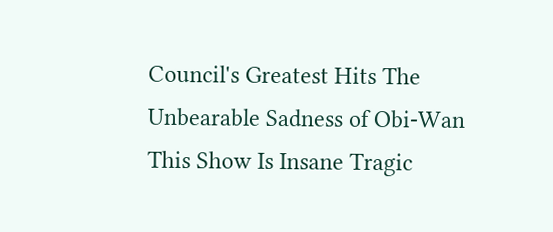Council's Greatest Hits The Unbearable Sadness of Obi-Wan This Show Is Insane Tragic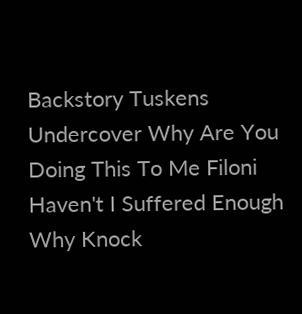Backstory Tuskens Undercover Why Are You Doing This To Me Filoni Haven't I Suffered Enough Why Knock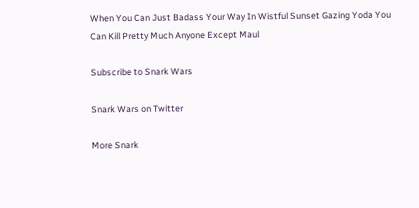When You Can Just Badass Your Way In Wistful Sunset Gazing Yoda You Can Kill Pretty Much Anyone Except Maul

Subscribe to Snark Wars

Snark Wars on Twitter

More Snark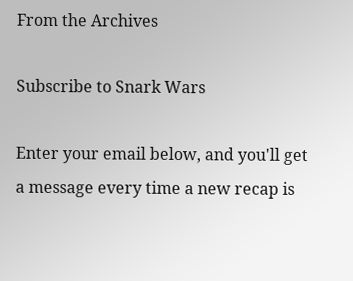From the Archives

Subscribe to Snark Wars

Enter your email below, and you'll get a message every time a new recap is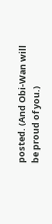posted. (And Obi-Wan will be proud of you.)